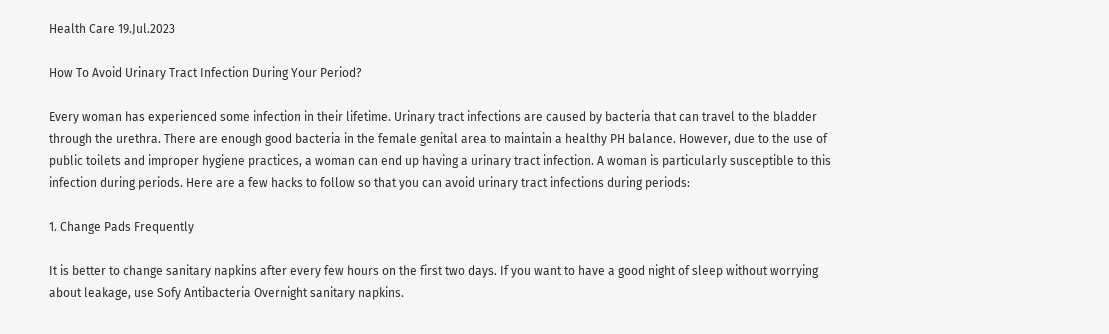Health Care 19.Jul.2023

How To Avoid Urinary Tract Infection During Your Period?

Every woman has experienced some infection in their lifetime. Urinary tract infections are caused by bacteria that can travel to the bladder through the urethra. There are enough good bacteria in the female genital area to maintain a healthy PH balance. However, due to the use of public toilets and improper hygiene practices, a woman can end up having a urinary tract infection. A woman is particularly susceptible to this infection during periods. Here are a few hacks to follow so that you can avoid urinary tract infections during periods:

1. Change Pads Frequently

It is better to change sanitary napkins after every few hours on the first two days. If you want to have a good night of sleep without worrying about leakage, use Sofy Antibacteria Overnight sanitary napkins.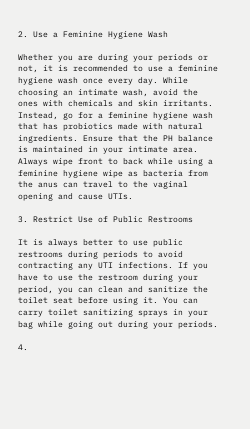2. Use a Feminine Hygiene Wash

Whether you are during your periods or not, it is recommended to use a feminine hygiene wash once every day. While choosing an intimate wash, avoid the ones with chemicals and skin irritants. Instead, go for a feminine hygiene wash that has probiotics made with natural ingredients. Ensure that the PH balance is maintained in your intimate area. Always wipe front to back while using a feminine hygiene wipe as bacteria from the anus can travel to the vaginal opening and cause UTIs.

3. Restrict Use of Public Restrooms

It is always better to use public restrooms during periods to avoid contracting any UTI infections. If you have to use the restroom during your period, you can clean and sanitize the toilet seat before using it. You can carry toilet sanitizing sprays in your bag while going out during your periods.

4.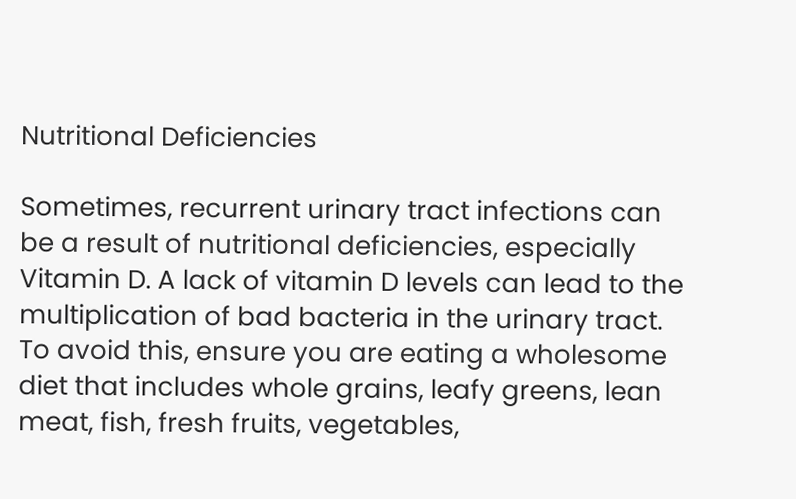Nutritional Deficiencies

Sometimes, recurrent urinary tract infections can be a result of nutritional deficiencies, especially Vitamin D. A lack of vitamin D levels can lead to the multiplication of bad bacteria in the urinary tract. To avoid this, ensure you are eating a wholesome diet that includes whole grains, leafy greens, lean meat, fish, fresh fruits, vegetables,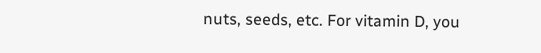nuts, seeds, etc. For vitamin D, you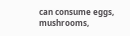can consume eggs, mushrooms,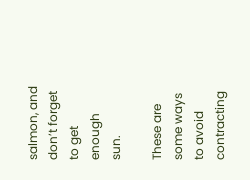salmon, and don’t forget to get enough sun.

These are some ways to avoid contracting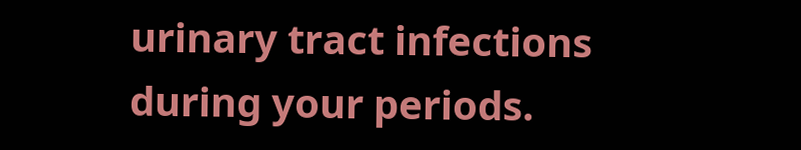urinary tract infections during your periods.